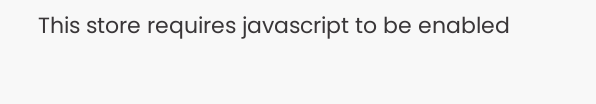This store requires javascript to be enabled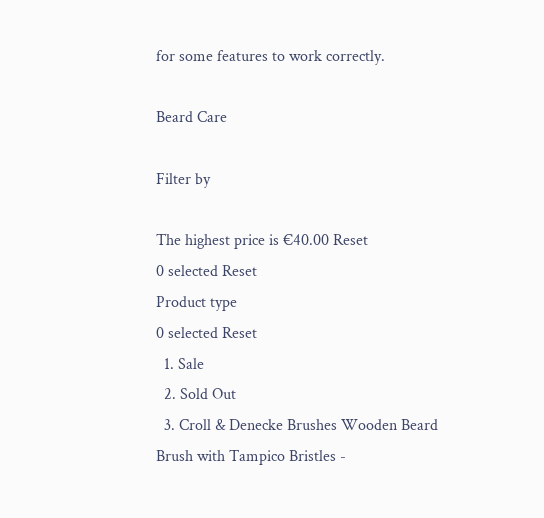for some features to work correctly.

Beard Care

Filter by

The highest price is €40.00 Reset
0 selected Reset
Product type
0 selected Reset
  1. Sale
  2. Sold Out
  3. Croll & Denecke Brushes Wooden Beard Brush with Tampico Bristles -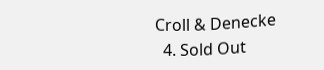Croll & Denecke
  4. Sold Out